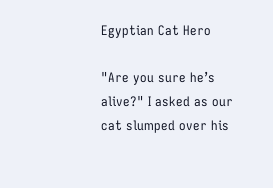Egyptian Cat Hero

"Are you sure he’s alive?" I asked as our cat slumped over his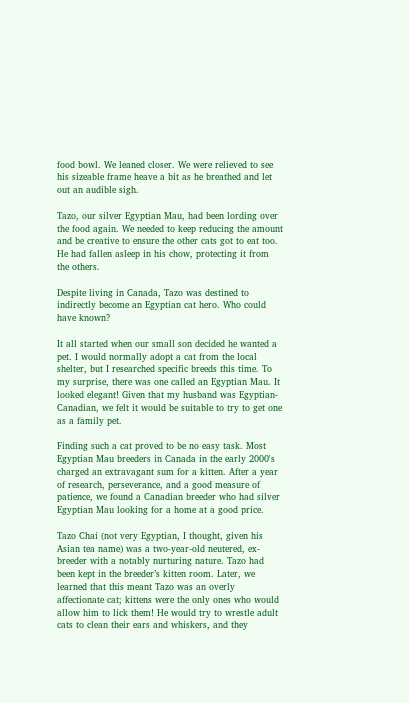food bowl. We leaned closer. We were relieved to see his sizeable frame heave a bit as he breathed and let out an audible sigh.

Tazo, our silver Egyptian Mau, had been lording over the food again. We needed to keep reducing the amount and be creative to ensure the other cats got to eat too. He had fallen asleep in his chow, protecting it from the others.

Despite living in Canada, Tazo was destined to indirectly become an Egyptian cat hero. Who could have known?

It all started when our small son decided he wanted a pet. I would normally adopt a cat from the local shelter, but I researched specific breeds this time. To my surprise, there was one called an Egyptian Mau. It looked elegant! Given that my husband was Egyptian-Canadian, we felt it would be suitable to try to get one as a family pet.

Finding such a cat proved to be no easy task. Most Egyptian Mau breeders in Canada in the early 2000's charged an extravagant sum for a kitten. After a year of research, perseverance, and a good measure of patience, we found a Canadian breeder who had silver Egyptian Mau looking for a home at a good price.

Tazo Chai (not very Egyptian, I thought, given his Asian tea name) was a two-year-old neutered, ex-breeder with a notably nurturing nature. Tazo had been kept in the breeder’s kitten room. Later, we learned that this meant Tazo was an overly affectionate cat; kittens were the only ones who would allow him to lick them! He would try to wrestle adult cats to clean their ears and whiskers, and they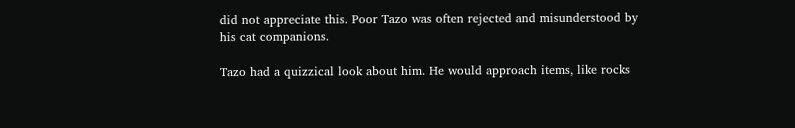did not appreciate this. Poor Tazo was often rejected and misunderstood by his cat companions.

Tazo had a quizzical look about him. He would approach items, like rocks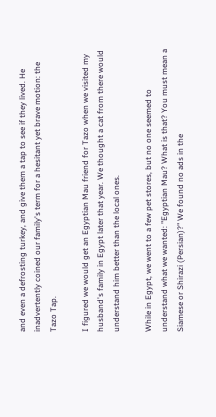and even a defrosting turkey, and give them a tap to see if they lived. He inadvertently coined our family's term for a hesitant yet brave motion: the Tazo Tap.

I figured we would get an Egyptian Mau friend for Tazo when we visited my husband's family in Egypt later that year. We thought a cat from there would understand him better than the local ones.

While in Egypt, we went to a few pet stores, but no one seemed to understand what we wanted: "Egyptian Mau? What is that? You must mean a Siamese or Shirazi (Persian)?" We found no ads in the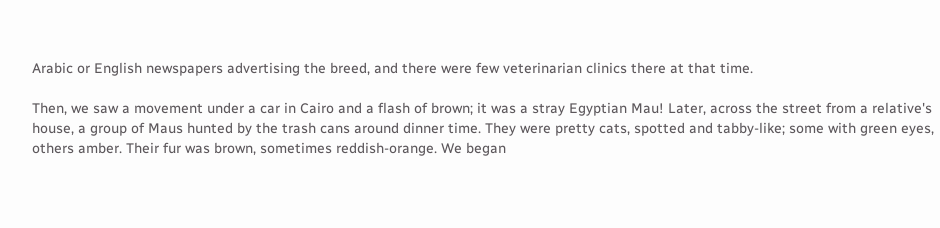Arabic or English newspapers advertising the breed, and there were few veterinarian clinics there at that time.

Then, we saw a movement under a car in Cairo and a flash of brown; it was a stray Egyptian Mau! Later, across the street from a relative's house, a group of Maus hunted by the trash cans around dinner time. They were pretty cats, spotted and tabby-like; some with green eyes, others amber. Their fur was brown, sometimes reddish-orange. We began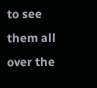to see them all over the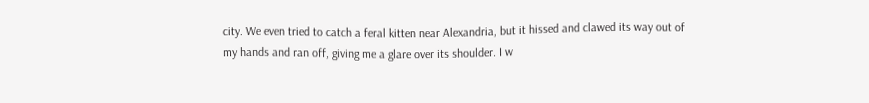city. We even tried to catch a feral kitten near Alexandria, but it hissed and clawed its way out of my hands and ran off, giving me a glare over its shoulder. I w